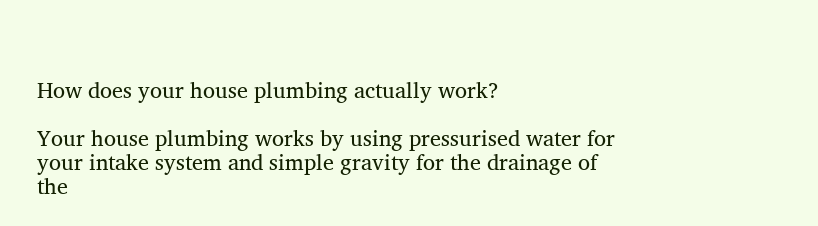How does your house plumbing actually work?

Your house plumbing works by using pressurised water for your intake system and simple gravity for the drainage of the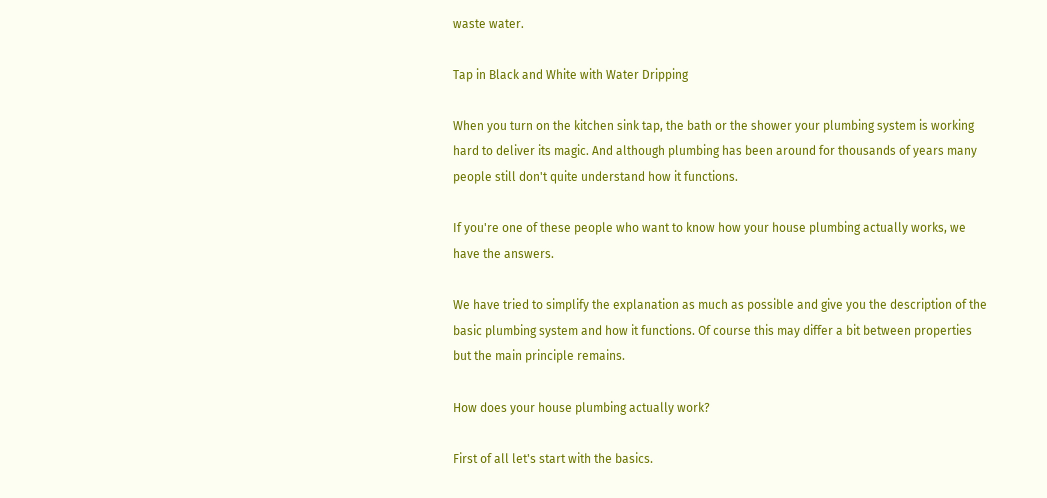waste water.

Tap in Black and White with Water Dripping

When you turn on the kitchen sink tap, the bath or the shower your plumbing system is working hard to deliver its magic. And although plumbing has been around for thousands of years many people still don't quite understand how it functions.

If you're one of these people who want to know how your house plumbing actually works, we have the answers.

We have tried to simplify the explanation as much as possible and give you the description of the basic plumbing system and how it functions. Of course this may differ a bit between properties but the main principle remains.

How does your house plumbing actually work?

First of all let's start with the basics.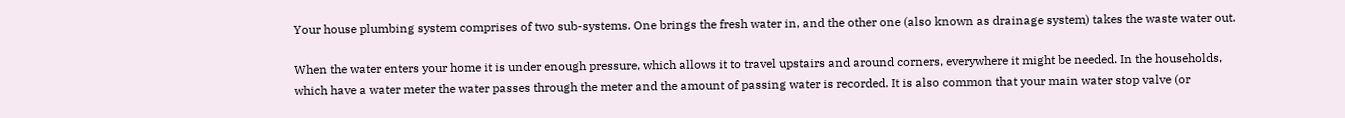Your house plumbing system comprises of two sub-systems. One brings the fresh water in, and the other one (also known as drainage system) takes the waste water out.

When the water enters your home it is under enough pressure, which allows it to travel upstairs and around corners, everywhere it might be needed. In the households, which have a water meter the water passes through the meter and the amount of passing water is recorded. It is also common that your main water stop valve (or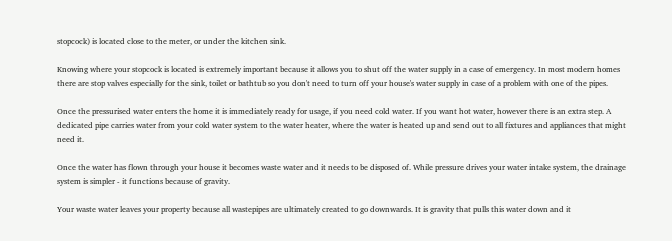stopcock) is located close to the meter, or under the kitchen sink.

Knowing where your stopcock is located is extremely important because it allows you to shut off the water supply in a case of emergency. In most modern homes there are stop valves especially for the sink, toilet or bathtub so you don't need to turn off your house's water supply in case of a problem with one of the pipes.

Once the pressurised water enters the home it is immediately ready for usage, if you need cold water. If you want hot water, however there is an extra step. A dedicated pipe carries water from your cold water system to the water heater, where the water is heated up and send out to all fixtures and appliances that might need it.

Once the water has flown through your house it becomes waste water and it needs to be disposed of. While pressure drives your water intake system, the drainage system is simpler - it functions because of gravity.

Your waste water leaves your property because all wastepipes are ultimately created to go downwards. It is gravity that pulls this water down and it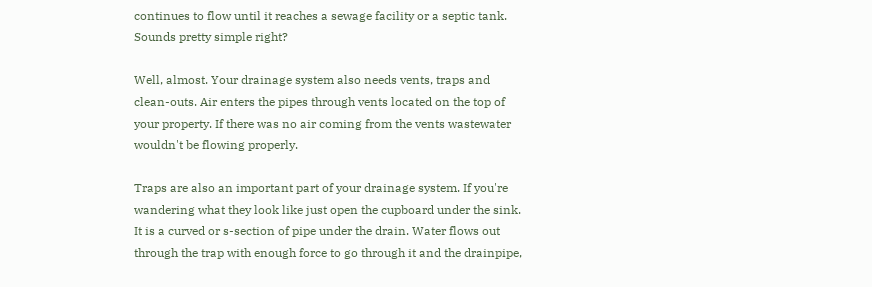continues to flow until it reaches a sewage facility or a septic tank. Sounds pretty simple right?

Well, almost. Your drainage system also needs vents, traps and clean-outs. Air enters the pipes through vents located on the top of your property. If there was no air coming from the vents wastewater wouldn't be flowing properly.

Traps are also an important part of your drainage system. If you're wandering what they look like just open the cupboard under the sink. It is a curved or s-section of pipe under the drain. Water flows out through the trap with enough force to go through it and the drainpipe,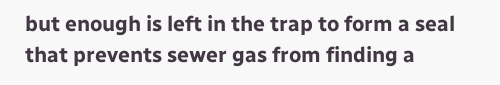but enough is left in the trap to form a seal that prevents sewer gas from finding a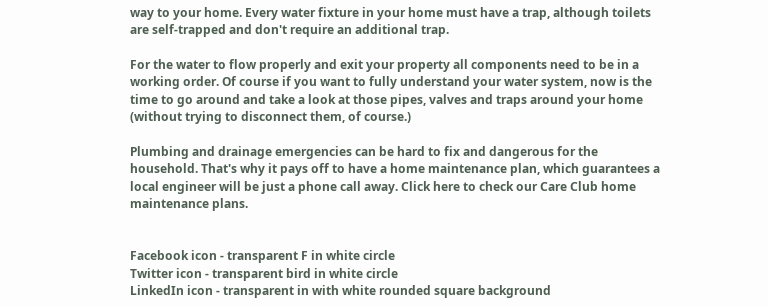way to your home. Every water fixture in your home must have a trap, although toilets are self-trapped and don't require an additional trap.

For the water to flow properly and exit your property all components need to be in a working order. Of course if you want to fully understand your water system, now is the time to go around and take a look at those pipes, valves and traps around your home (without trying to disconnect them, of course.)

Plumbing and drainage emergencies can be hard to fix and dangerous for the household. That's why it pays off to have a home maintenance plan, which guarantees a local engineer will be just a phone call away. Click here to check our Care Club home maintenance plans.


Facebook icon - transparent F in white circle
Twitter icon - transparent bird in white circle
LinkedIn icon - transparent in with white rounded square background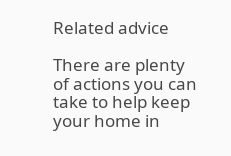Related advice

There are plenty of actions you can take to help keep your home in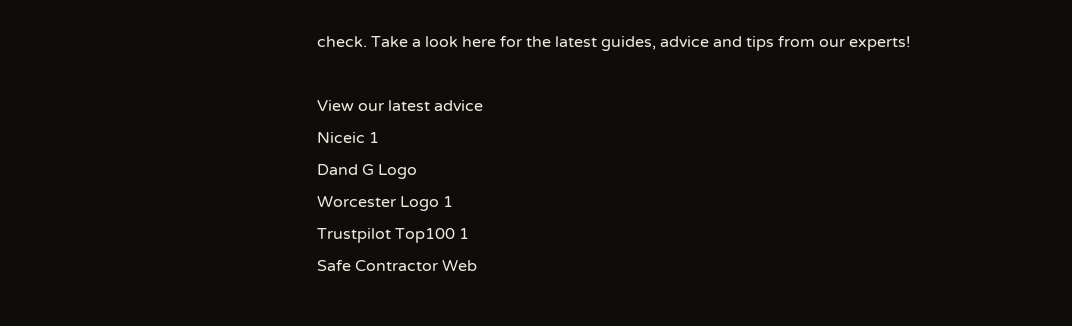check. Take a look here for the latest guides, advice and tips from our experts!

View our latest advice
Niceic 1
Dand G Logo
Worcester Logo 1
Trustpilot Top100 1
Safe Contractor Web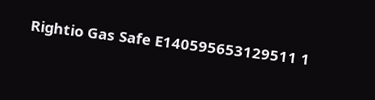Rightio Gas Safe E140595653129511 1